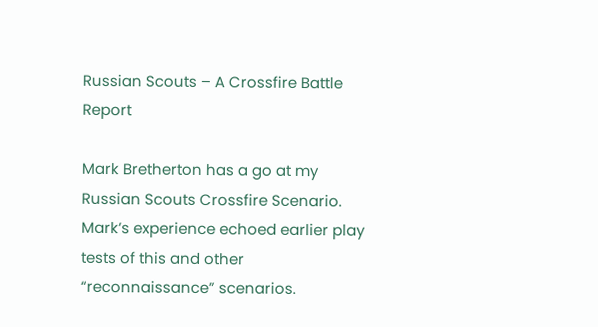Russian Scouts – A Crossfire Battle Report

Mark Bretherton has a go at my Russian Scouts Crossfire Scenario. Mark’s experience echoed earlier play tests of this and other “reconnaissance” scenarios.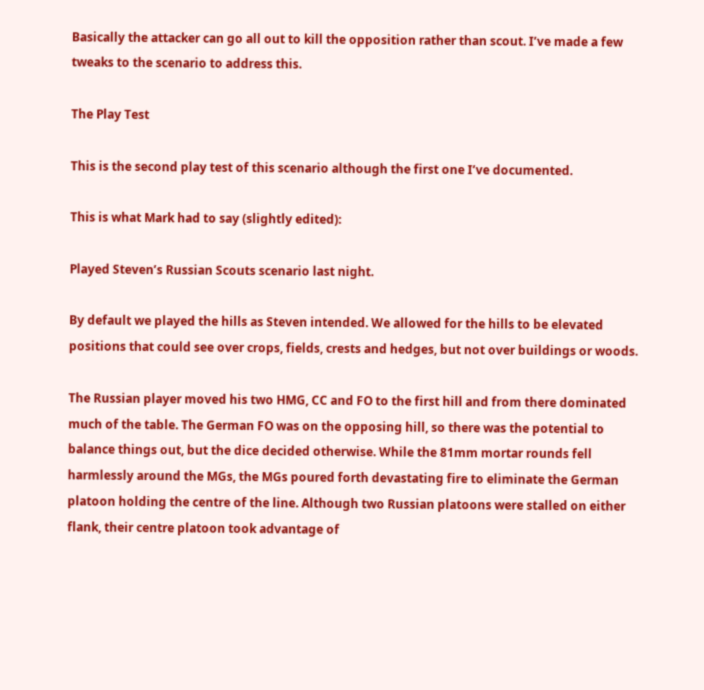Basically the attacker can go all out to kill the opposition rather than scout. I’ve made a few tweaks to the scenario to address this.

The Play Test

This is the second play test of this scenario although the first one I’ve documented.

This is what Mark had to say (slightly edited):

Played Steven’s Russian Scouts scenario last night.

By default we played the hills as Steven intended. We allowed for the hills to be elevated positions that could see over crops, fields, crests and hedges, but not over buildings or woods.

The Russian player moved his two HMG, CC and FO to the first hill and from there dominated much of the table. The German FO was on the opposing hill, so there was the potential to balance things out, but the dice decided otherwise. While the 81mm mortar rounds fell harmlessly around the MGs, the MGs poured forth devastating fire to eliminate the German platoon holding the centre of the line. Although two Russian platoons were stalled on either flank, their centre platoon took advantage of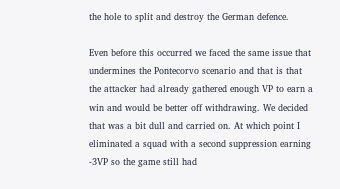the hole to split and destroy the German defence.

Even before this occurred we faced the same issue that undermines the Pontecorvo scenario and that is that the attacker had already gathered enough VP to earn a win and would be better off withdrawing. We decided that was a bit dull and carried on. At which point I eliminated a squad with a second suppression earning -3VP so the game still had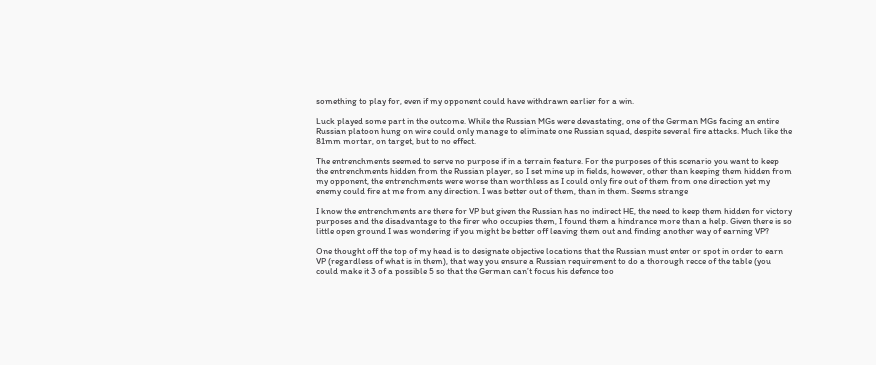something to play for, even if my opponent could have withdrawn earlier for a win.

Luck played some part in the outcome. While the Russian MGs were devastating, one of the German MGs facing an entire Russian platoon hung on wire could only manage to eliminate one Russian squad, despite several fire attacks. Much like the 81mm mortar, on target, but to no effect.

The entrenchments seemed to serve no purpose if in a terrain feature. For the purposes of this scenario you want to keep the entrenchments hidden from the Russian player, so I set mine up in fields, however, other than keeping them hidden from my opponent, the entrenchments were worse than worthless as I could only fire out of them from one direction yet my enemy could fire at me from any direction. I was better out of them, than in them. Seems strange

I know the entrenchments are there for VP but given the Russian has no indirect HE, the need to keep them hidden for victory purposes and the disadvantage to the firer who occupies them, I found them a hindrance more than a help. Given there is so little open ground I was wondering if you might be better off leaving them out and finding another way of earning VP?

One thought off the top of my head is to designate objective locations that the Russian must enter or spot in order to earn VP (regardless of what is in them), that way you ensure a Russian requirement to do a thorough recce of the table (you could make it 3 of a possible 5 so that the German can’t focus his defence too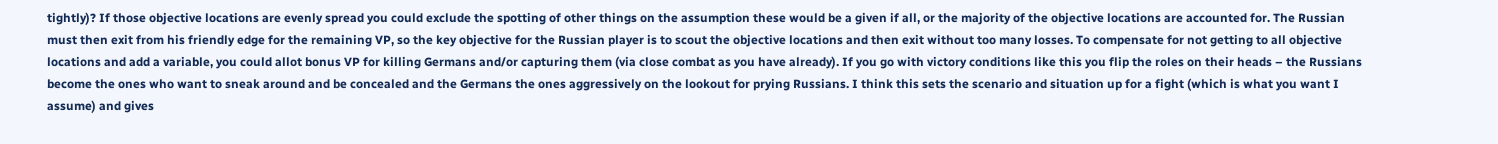tightly)? If those objective locations are evenly spread you could exclude the spotting of other things on the assumption these would be a given if all, or the majority of the objective locations are accounted for. The Russian must then exit from his friendly edge for the remaining VP, so the key objective for the Russian player is to scout the objective locations and then exit without too many losses. To compensate for not getting to all objective locations and add a variable, you could allot bonus VP for killing Germans and/or capturing them (via close combat as you have already). If you go with victory conditions like this you flip the roles on their heads – the Russians become the ones who want to sneak around and be concealed and the Germans the ones aggressively on the lookout for prying Russians. I think this sets the scenario and situation up for a fight (which is what you want I assume) and gives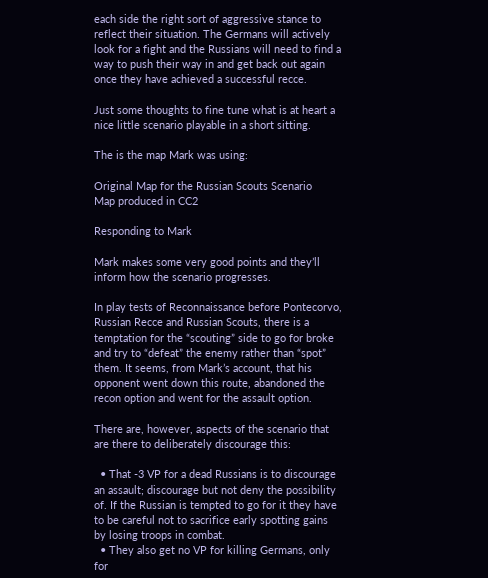each side the right sort of aggressive stance to reflect their situation. The Germans will actively look for a fight and the Russians will need to find a way to push their way in and get back out again once they have achieved a successful recce.

Just some thoughts to fine tune what is at heart a nice little scenario playable in a short sitting.

The is the map Mark was using:

Original Map for the Russian Scouts Scenario
Map produced in CC2

Responding to Mark

Mark makes some very good points and they’ll inform how the scenario progresses.

In play tests of Reconnaissance before Pontecorvo, Russian Recce and Russian Scouts, there is a temptation for the “scouting” side to go for broke and try to “defeat” the enemy rather than “spot” them. It seems, from Mark’s account, that his opponent went down this route, abandoned the recon option and went for the assault option.

There are, however, aspects of the scenario that are there to deliberately discourage this:

  • That -3 VP for a dead Russians is to discourage an assault; discourage but not deny the possibility of. If the Russian is tempted to go for it they have to be careful not to sacrifice early spotting gains by losing troops in combat.
  • They also get no VP for killing Germans, only for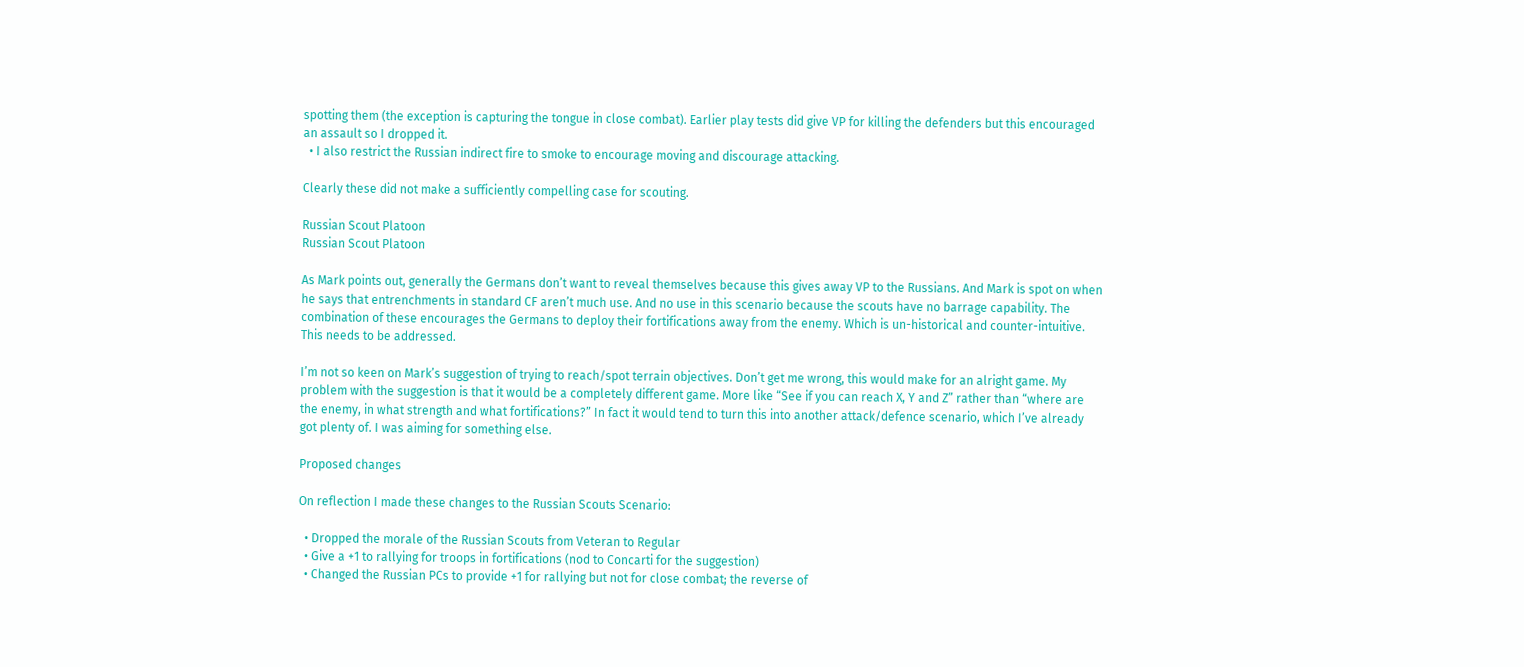spotting them (the exception is capturing the tongue in close combat). Earlier play tests did give VP for killing the defenders but this encouraged an assault so I dropped it.
  • I also restrict the Russian indirect fire to smoke to encourage moving and discourage attacking.

Clearly these did not make a sufficiently compelling case for scouting.

Russian Scout Platoon
Russian Scout Platoon

As Mark points out, generally the Germans don’t want to reveal themselves because this gives away VP to the Russians. And Mark is spot on when he says that entrenchments in standard CF aren’t much use. And no use in this scenario because the scouts have no barrage capability. The combination of these encourages the Germans to deploy their fortifications away from the enemy. Which is un-historical and counter-intuitive. This needs to be addressed.

I’m not so keen on Mark’s suggestion of trying to reach/spot terrain objectives. Don’t get me wrong, this would make for an alright game. My problem with the suggestion is that it would be a completely different game. More like “See if you can reach X, Y and Z” rather than “where are the enemy, in what strength and what fortifications?” In fact it would tend to turn this into another attack/defence scenario, which I’ve already got plenty of. I was aiming for something else.

Proposed changes

On reflection I made these changes to the Russian Scouts Scenario:

  • Dropped the morale of the Russian Scouts from Veteran to Regular
  • Give a +1 to rallying for troops in fortifications (nod to Concarti for the suggestion)
  • Changed the Russian PCs to provide +1 for rallying but not for close combat; the reverse of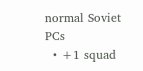normal Soviet PCs
  • +1 squad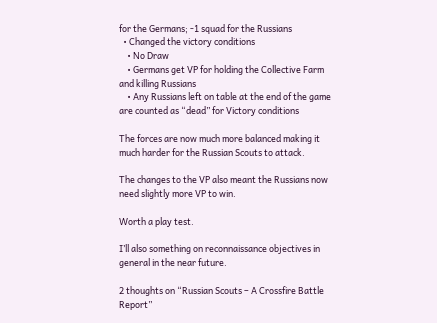for the Germans; -1 squad for the Russians
  • Changed the victory conditions
    • No Draw
    • Germans get VP for holding the Collective Farm and killing Russians
    • Any Russians left on table at the end of the game are counted as “dead” for Victory conditions

The forces are now much more balanced making it much harder for the Russian Scouts to attack.

The changes to the VP also meant the Russians now need slightly more VP to win.

Worth a play test.

I’ll also something on reconnaissance objectives in general in the near future.

2 thoughts on “Russian Scouts – A Crossfire Battle Report”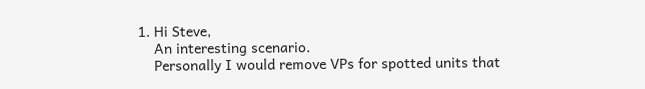1. Hi Steve,
    An interesting scenario.
    Personally I would remove VPs for spotted units that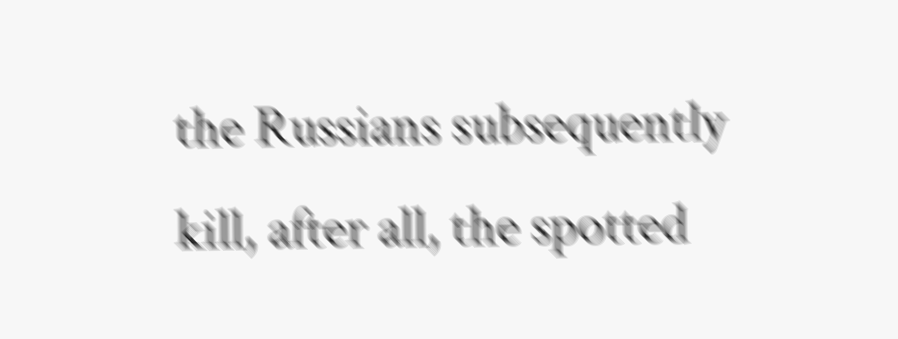the Russians subsequently kill, after all, the spotted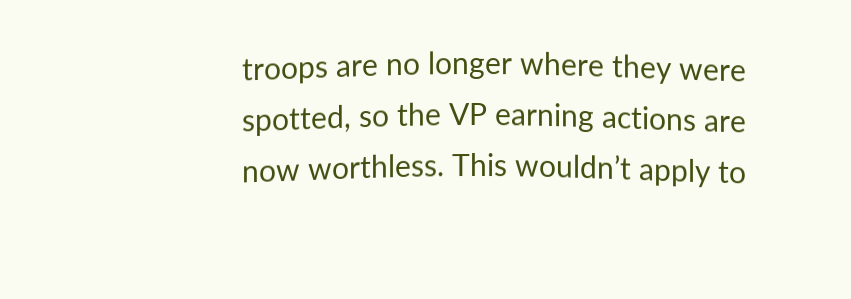troops are no longer where they were spotted, so the VP earning actions are now worthless. This wouldn’t apply to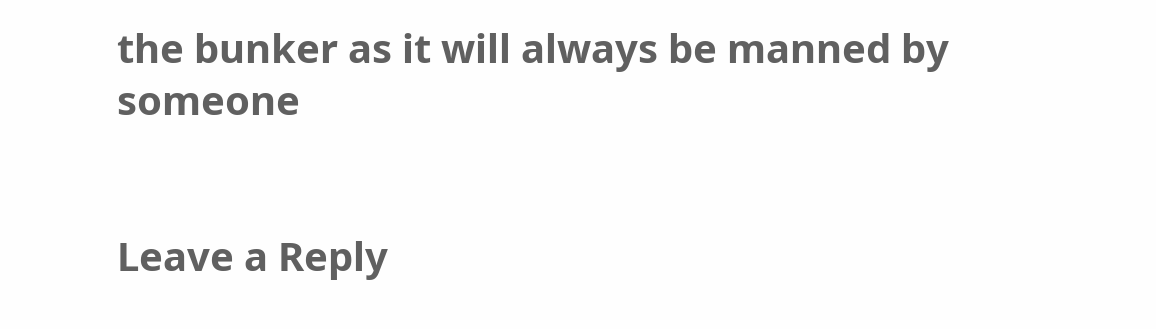the bunker as it will always be manned by someone


Leave a Reply